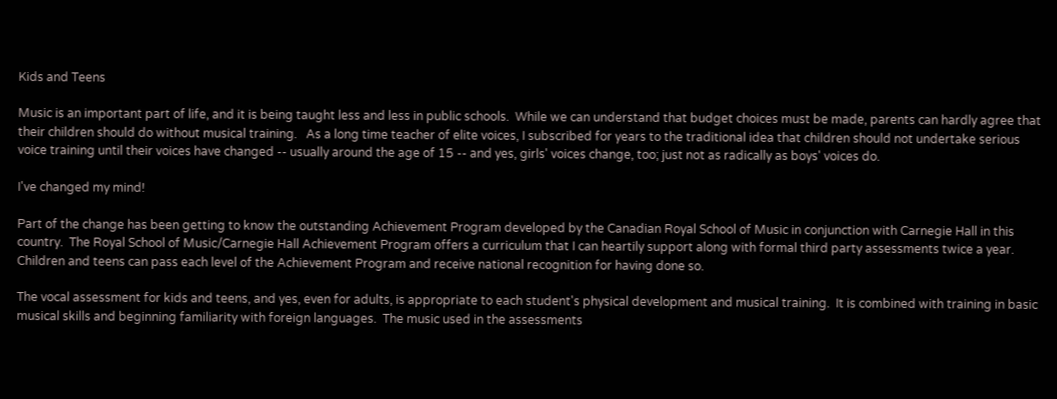Kids and Teens

Music is an important part of life, and it is being taught less and less in public schools.  While we can understand that budget choices must be made, parents can hardly agree that their children should do without musical training.   As a long time teacher of elite voices, I subscribed for years to the traditional idea that children should not undertake serious voice training until their voices have changed -- usually around the age of 15 -- and yes, girls' voices change, too; just not as radically as boys' voices do.

I've changed my mind!

Part of the change has been getting to know the outstanding Achievement Program developed by the Canadian Royal School of Music in conjunction with Carnegie Hall in this country.  The Royal School of Music/Carnegie Hall Achievement Program offers a curriculum that I can heartily support along with formal third party assessments twice a year.  Children and teens can pass each level of the Achievement Program and receive national recognition for having done so.

The vocal assessment for kids and teens, and yes, even for adults, is appropriate to each student's physical development and musical training.  It is combined with training in basic musical skills and beginning familiarity with foreign languages.  The music used in the assessments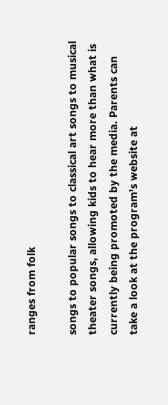ranges from folk

songs to popular songs to classical art songs to musical theater songs, allowing kids to hear more than what is currently being promoted by the media. Parents can take a look at the program's website at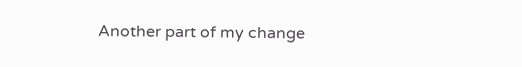Another part of my change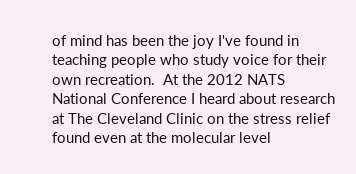of mind has been the joy I've found in teaching people who study voice for their own recreation.  At the 2012 NATS National Conference I heard about research at The Cleveland Clinic on the stress relief found even at the molecular level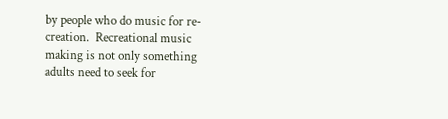by people who do music for re-creation.  Recreational music making is not only something adults need to seek for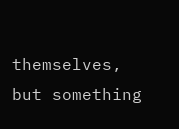themselves, but something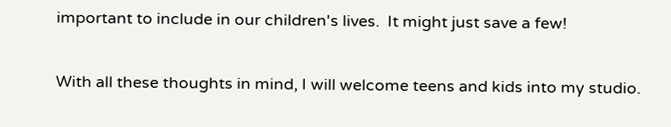important to include in our children's lives.  It might just save a few!

With all these thoughts in mind, I will welcome teens and kids into my studio.